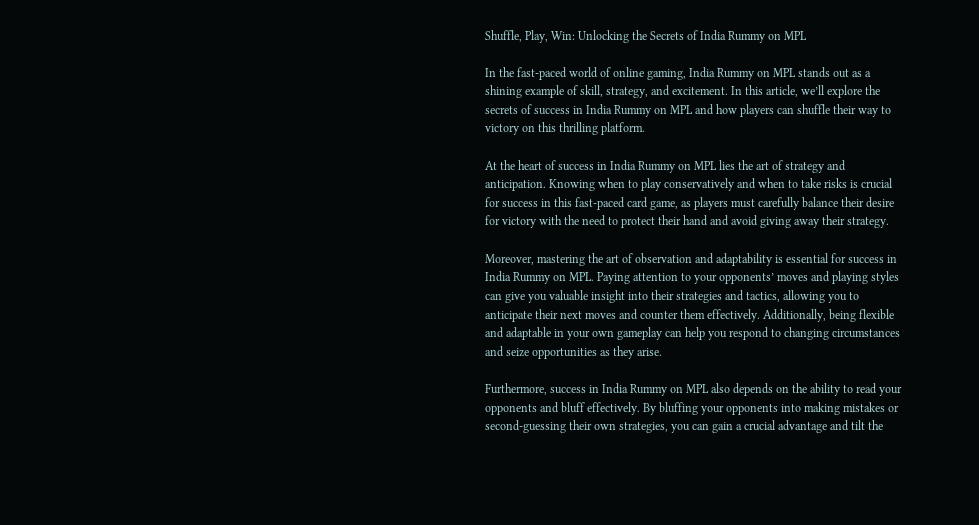Shuffle, Play, Win: Unlocking the Secrets of India Rummy on MPL

In the fast-paced world of online gaming, India Rummy on MPL stands out as a shining example of skill, strategy, and excitement. In this article, we’ll explore the secrets of success in India Rummy on MPL and how players can shuffle their way to victory on this thrilling platform.

At the heart of success in India Rummy on MPL lies the art of strategy and anticipation. Knowing when to play conservatively and when to take risks is crucial for success in this fast-paced card game, as players must carefully balance their desire for victory with the need to protect their hand and avoid giving away their strategy.

Moreover, mastering the art of observation and adaptability is essential for success in India Rummy on MPL. Paying attention to your opponents’ moves and playing styles can give you valuable insight into their strategies and tactics, allowing you to anticipate their next moves and counter them effectively. Additionally, being flexible and adaptable in your own gameplay can help you respond to changing circumstances and seize opportunities as they arise.

Furthermore, success in India Rummy on MPL also depends on the ability to read your opponents and bluff effectively. By bluffing your opponents into making mistakes or second-guessing their own strategies, you can gain a crucial advantage and tilt the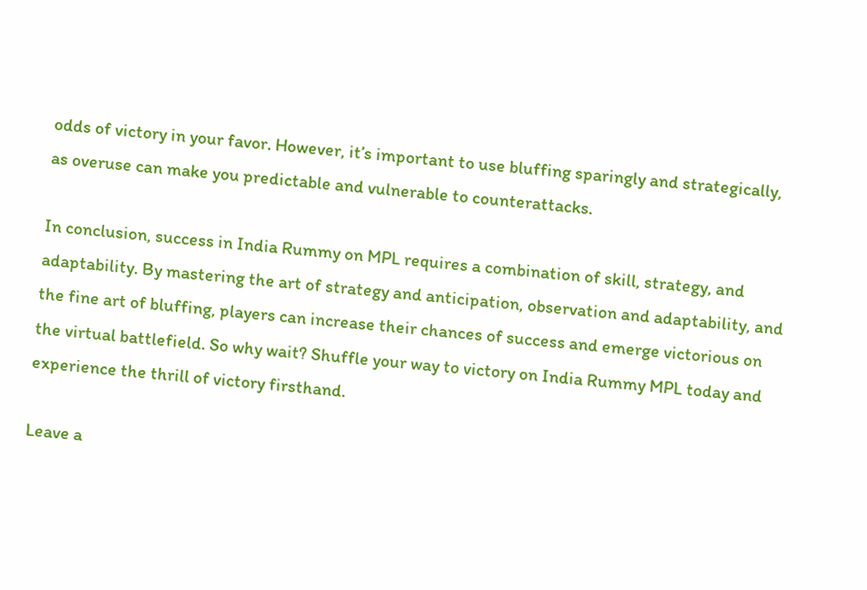odds of victory in your favor. However, it’s important to use bluffing sparingly and strategically, as overuse can make you predictable and vulnerable to counterattacks.

In conclusion, success in India Rummy on MPL requires a combination of skill, strategy, and adaptability. By mastering the art of strategy and anticipation, observation and adaptability, and the fine art of bluffing, players can increase their chances of success and emerge victorious on the virtual battlefield. So why wait? Shuffle your way to victory on India Rummy MPL today and experience the thrill of victory firsthand.

Leave a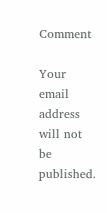Comment

Your email address will not be published.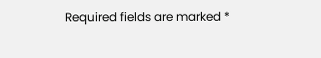Required fields are marked *